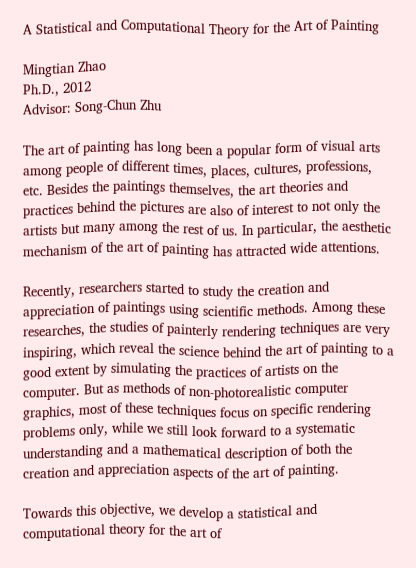A Statistical and Computational Theory for the Art of Painting

Mingtian Zhao
Ph.D., 2012
Advisor: Song-Chun Zhu

The art of painting has long been a popular form of visual arts among people of different times, places, cultures, professions, etc. Besides the paintings themselves, the art theories and practices behind the pictures are also of interest to not only the artists but many among the rest of us. In particular, the aesthetic mechanism of the art of painting has attracted wide attentions.

Recently, researchers started to study the creation and appreciation of paintings using scientific methods. Among these researches, the studies of painterly rendering techniques are very inspiring, which reveal the science behind the art of painting to a good extent by simulating the practices of artists on the computer. But as methods of non-photorealistic computer graphics, most of these techniques focus on specific rendering problems only, while we still look forward to a systematic understanding and a mathematical description of both the creation and appreciation aspects of the art of painting.

Towards this objective, we develop a statistical and computational theory for the art of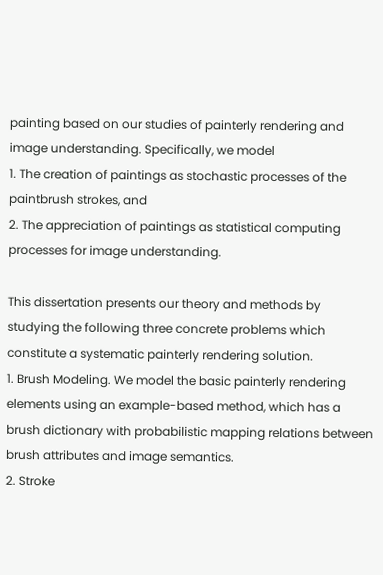painting based on our studies of painterly rendering and image understanding. Specifically, we model
1. The creation of paintings as stochastic processes of the paintbrush strokes, and
2. The appreciation of paintings as statistical computing processes for image understanding.

This dissertation presents our theory and methods by studying the following three concrete problems which constitute a systematic painterly rendering solution.
1. Brush Modeling. We model the basic painterly rendering elements using an example-based method, which has a brush dictionary with probabilistic mapping relations between brush attributes and image semantics.
2. Stroke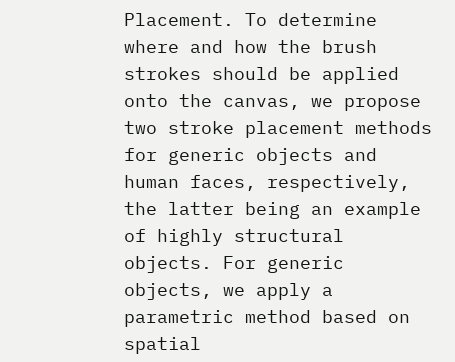Placement. To determine where and how the brush strokes should be applied onto the canvas, we propose two stroke placement methods for generic objects and human faces, respectively, the latter being an example of highly structural objects. For generic objects, we apply a parametric method based on spatial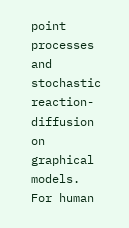point processes and stochastic reaction-diffusion on graphical models. For human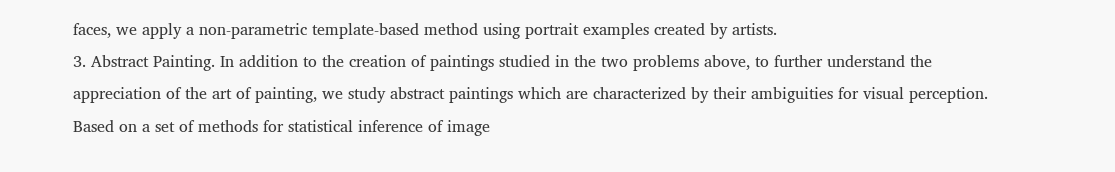faces, we apply a non-parametric template-based method using portrait examples created by artists.
3. Abstract Painting. In addition to the creation of paintings studied in the two problems above, to further understand the appreciation of the art of painting, we study abstract paintings which are characterized by their ambiguities for visual perception. Based on a set of methods for statistical inference of image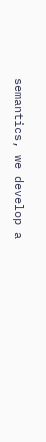semantics, we develop a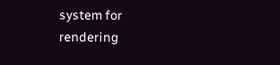system for rendering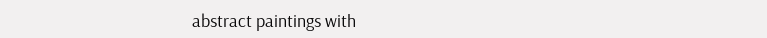abstract paintings with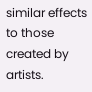similar effects to those created by artists.